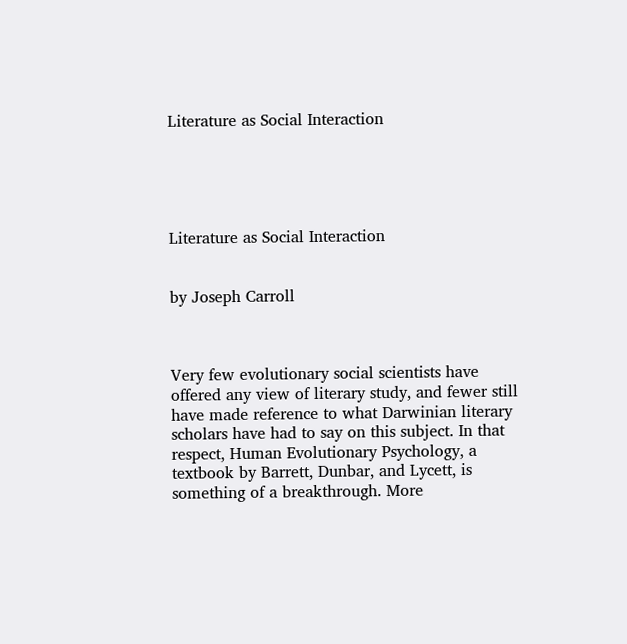Literature as Social Interaction





Literature as Social Interaction


by Joseph Carroll



Very few evolutionary social scientists have offered any view of literary study, and fewer still have made reference to what Darwinian literary scholars have had to say on this subject. In that respect, Human Evolutionary Psychology, a textbook by Barrett, Dunbar, and Lycett, is something of a breakthrough. More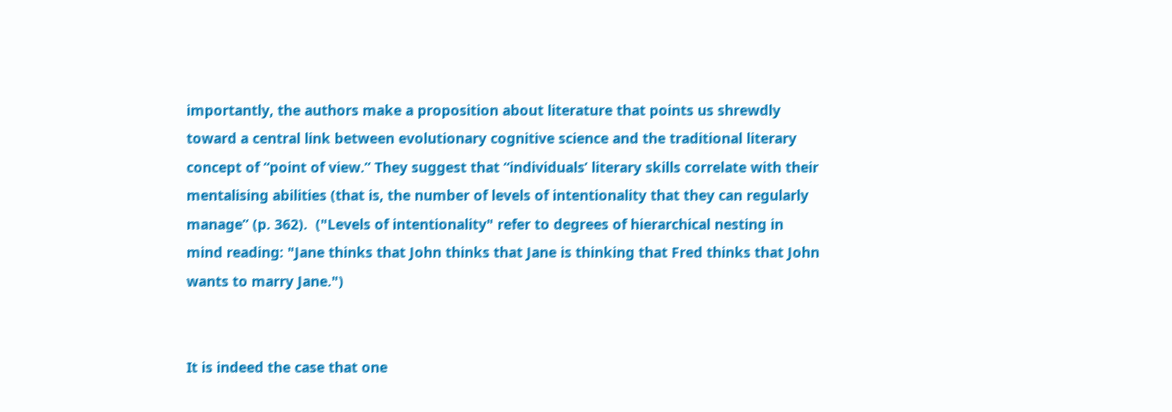importantly, the authors make a proposition about literature that points us shrewdly toward a central link between evolutionary cognitive science and the traditional literary concept of “point of view.” They suggest that “individuals’ literary skills correlate with their mentalising abilities (that is, the number of levels of intentionality that they can regularly manage” (p. 362).  ("Levels of intentionality" refer to degrees of hierarchical nesting in mind reading: "Jane thinks that John thinks that Jane is thinking that Fred thinks that John wants to marry Jane.")


It is indeed the case that one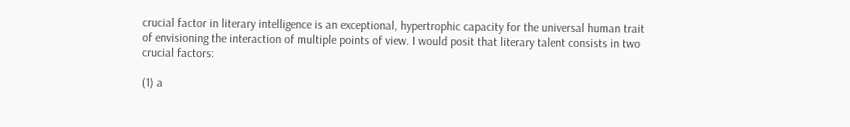crucial factor in literary intelligence is an exceptional, hypertrophic capacity for the universal human trait of envisioning the interaction of multiple points of view. I would posit that literary talent consists in two crucial factors:

(1) a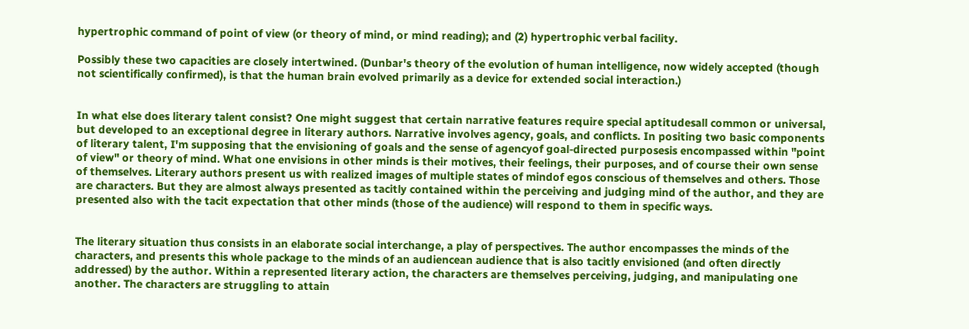hypertrophic command of point of view (or theory of mind, or mind reading); and (2) hypertrophic verbal facility.

Possibly these two capacities are closely intertwined. (Dunbar's theory of the evolution of human intelligence, now widely accepted (though not scientifically confirmed), is that the human brain evolved primarily as a device for extended social interaction.)


In what else does literary talent consist? One might suggest that certain narrative features require special aptitudesall common or universal, but developed to an exceptional degree in literary authors. Narrative involves agency, goals, and conflicts. In positing two basic components of literary talent, I'm supposing that the envisioning of goals and the sense of agencyof goal-directed purposesis encompassed within "point of view" or theory of mind. What one envisions in other minds is their motives, their feelings, their purposes, and of course their own sense of themselves. Literary authors present us with realized images of multiple states of mindof egos conscious of themselves and others. Those are characters. But they are almost always presented as tacitly contained within the perceiving and judging mind of the author, and they are presented also with the tacit expectation that other minds (those of the audience) will respond to them in specific ways.


The literary situation thus consists in an elaborate social interchange, a play of perspectives. The author encompasses the minds of the characters, and presents this whole package to the minds of an audiencean audience that is also tacitly envisioned (and often directly addressed) by the author. Within a represented literary action, the characters are themselves perceiving, judging, and manipulating one another. The characters are struggling to attain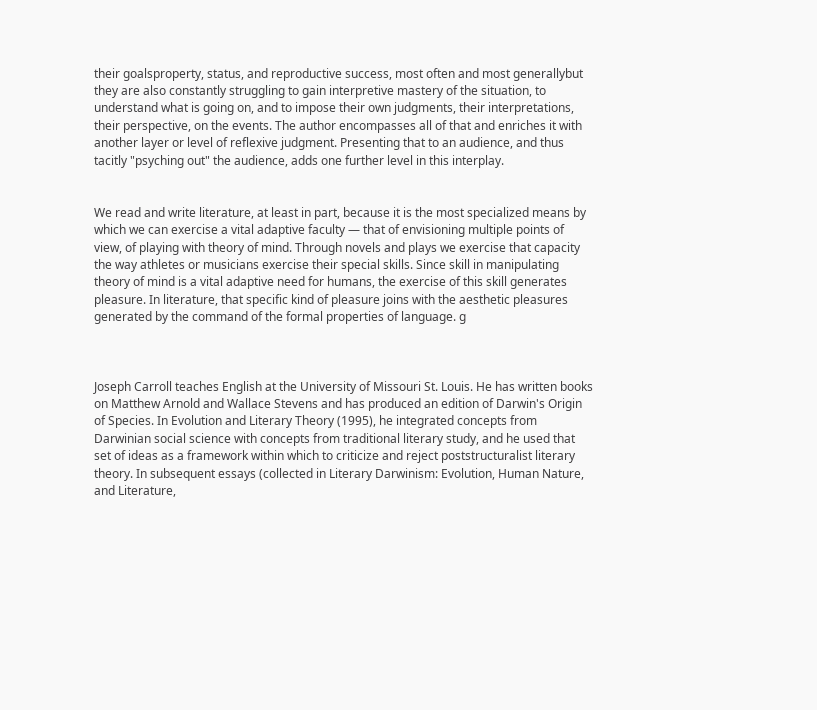their goalsproperty, status, and reproductive success, most often and most generallybut they are also constantly struggling to gain interpretive mastery of the situation, to understand what is going on, and to impose their own judgments, their interpretations, their perspective, on the events. The author encompasses all of that and enriches it with another layer or level of reflexive judgment. Presenting that to an audience, and thus tacitly "psyching out" the audience, adds one further level in this interplay.


We read and write literature, at least in part, because it is the most specialized means by which we can exercise a vital adaptive faculty — that of envisioning multiple points of view, of playing with theory of mind. Through novels and plays we exercise that capacity the way athletes or musicians exercise their special skills. Since skill in manipulating theory of mind is a vital adaptive need for humans, the exercise of this skill generates pleasure. In literature, that specific kind of pleasure joins with the aesthetic pleasures generated by the command of the formal properties of language. g



Joseph Carroll teaches English at the University of Missouri St. Louis. He has written books on Matthew Arnold and Wallace Stevens and has produced an edition of Darwin's Origin of Species. In Evolution and Literary Theory (1995), he integrated concepts from Darwinian social science with concepts from traditional literary study, and he used that set of ideas as a framework within which to criticize and reject poststructuralist literary theory. In subsequent essays (collected in Literary Darwinism: Evolution, Human Nature, and Literature,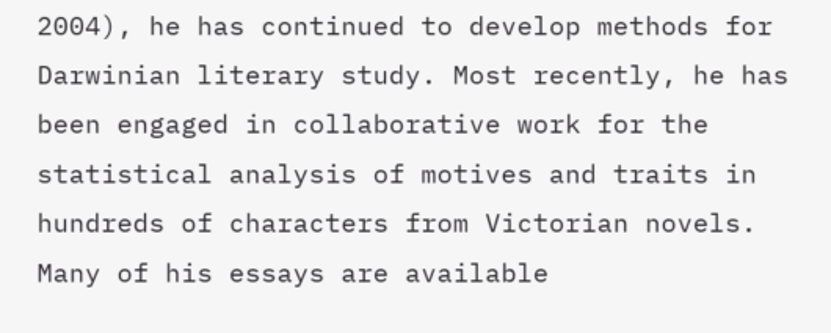2004), he has continued to develop methods for Darwinian literary study. Most recently, he has been engaged in collaborative work for the statistical analysis of motives and traits in hundreds of characters from Victorian novels. Many of his essays are available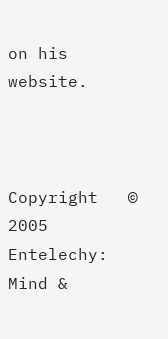on his website.



Copyright   ©   2005   Entelechy: Mind &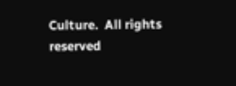Culture.  All rights reserved